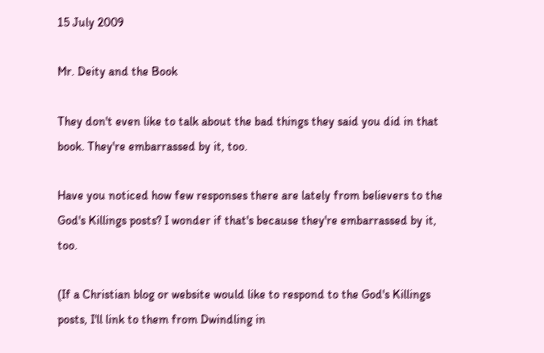15 July 2009

Mr. Deity and the Book

They don't even like to talk about the bad things they said you did in that book. They're embarrassed by it, too.

Have you noticed how few responses there are lately from believers to the God's Killings posts? I wonder if that's because they're embarrassed by it, too.

(If a Christian blog or website would like to respond to the God's Killings posts, I'll link to them from Dwindling in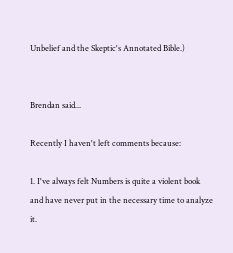Unbelief and the Skeptic's Annotated Bible.)


Brendan said...

Recently I haven't left comments because:

1. I've always felt Numbers is quite a violent book and have never put in the necessary time to analyze it.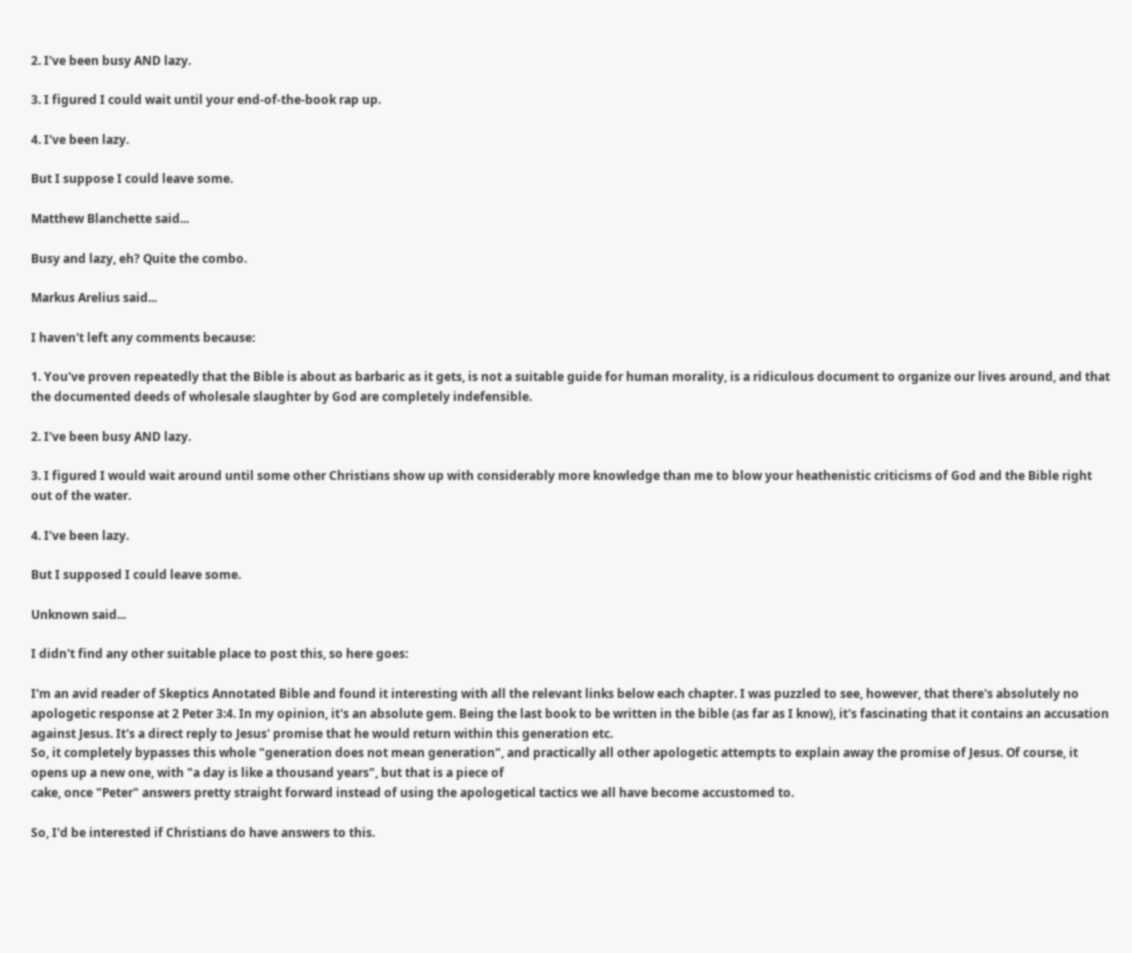2. I've been busy AND lazy.

3. I figured I could wait until your end-of-the-book rap up.

4. I've been lazy.

But I suppose I could leave some.

Matthew Blanchette said...

Busy and lazy, eh? Quite the combo.

Markus Arelius said...

I haven't left any comments because:

1. You've proven repeatedly that the Bible is about as barbaric as it gets, is not a suitable guide for human morality, is a ridiculous document to organize our lives around, and that the documented deeds of wholesale slaughter by God are completely indefensible.

2. I've been busy AND lazy.

3. I figured I would wait around until some other Christians show up with considerably more knowledge than me to blow your heathenistic criticisms of God and the Bible right out of the water.

4. I've been lazy.

But I supposed I could leave some.

Unknown said...

I didn't find any other suitable place to post this, so here goes:

I'm an avid reader of Skeptics Annotated Bible and found it interesting with all the relevant links below each chapter. I was puzzled to see, however, that there's absolutely no apologetic response at 2 Peter 3:4. In my opinion, it's an absolute gem. Being the last book to be written in the bible (as far as I know), it's fascinating that it contains an accusation against Jesus. It's a direct reply to Jesus' promise that he would return within this generation etc.
So, it completely bypasses this whole "generation does not mean generation", and practically all other apologetic attempts to explain away the promise of Jesus. Of course, it opens up a new one, with "a day is like a thousand years", but that is a piece of
cake, once "Peter" answers pretty straight forward instead of using the apologetical tactics we all have become accustomed to.

So, I'd be interested if Christians do have answers to this.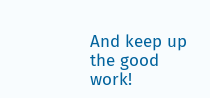And keep up the good work!